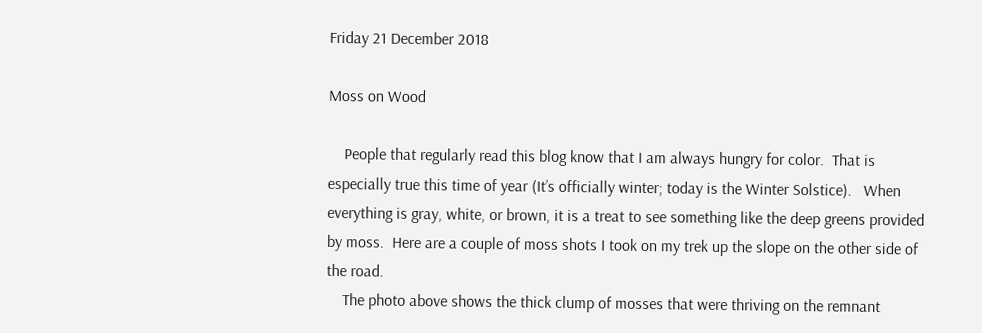Friday 21 December 2018

Moss on Wood

    People that regularly read this blog know that I am always hungry for color.  That is especially true this time of year (It’s officially winter; today is the Winter Solstice).   When everything is gray, white, or brown, it is a treat to see something like the deep greens provided by moss.  Here are a couple of moss shots I took on my trek up the slope on the other side of the road.
    The photo above shows the thick clump of mosses that were thriving on the remnant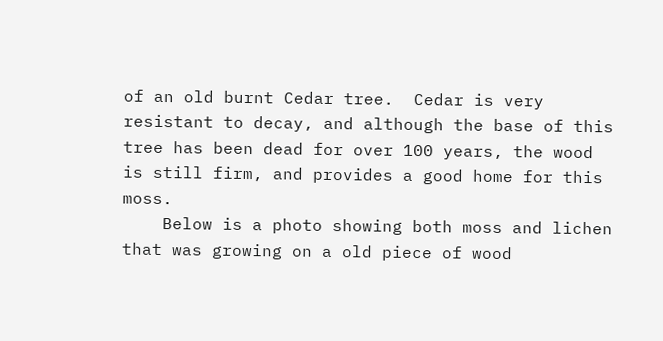of an old burnt Cedar tree.  Cedar is very resistant to decay, and although the base of this tree has been dead for over 100 years, the wood is still firm, and provides a good home for this moss.
    Below is a photo showing both moss and lichen that was growing on a old piece of wood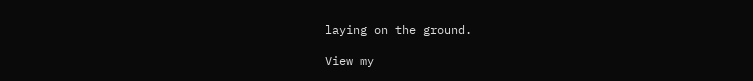laying on the ground.

View my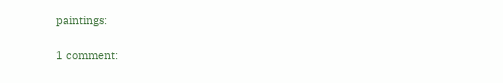paintings:

1 comment: